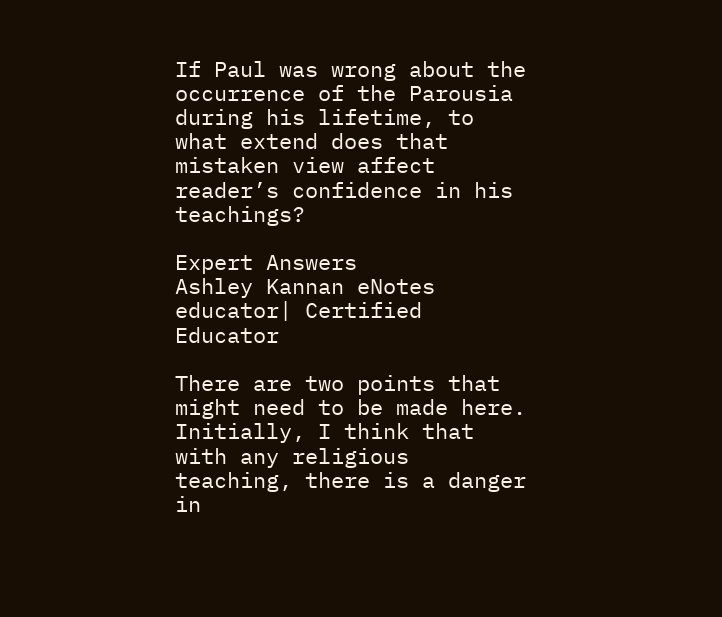If Paul was wrong about the occurrence of the Parousia during his lifetime, to what extend does that mistaken view affect reader’s confidence in his teachings?

Expert Answers
Ashley Kannan eNotes educator| Certified Educator

There are two points that might need to be made here.  Initially, I think that with any religious teaching, there is a danger in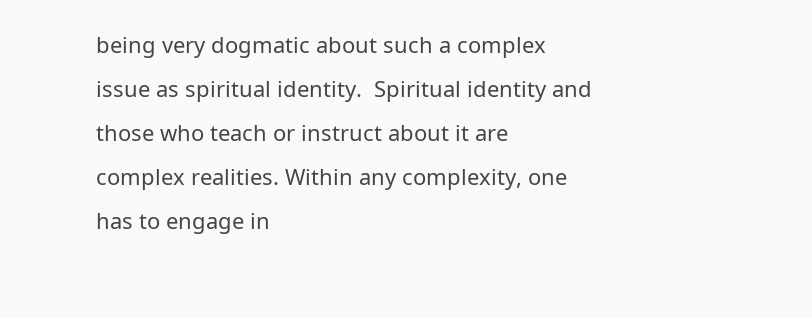being very dogmatic about such a complex issue as spiritual identity.  Spiritual identity and those who teach or instruct about it are complex realities. Within any complexity, one has to engage in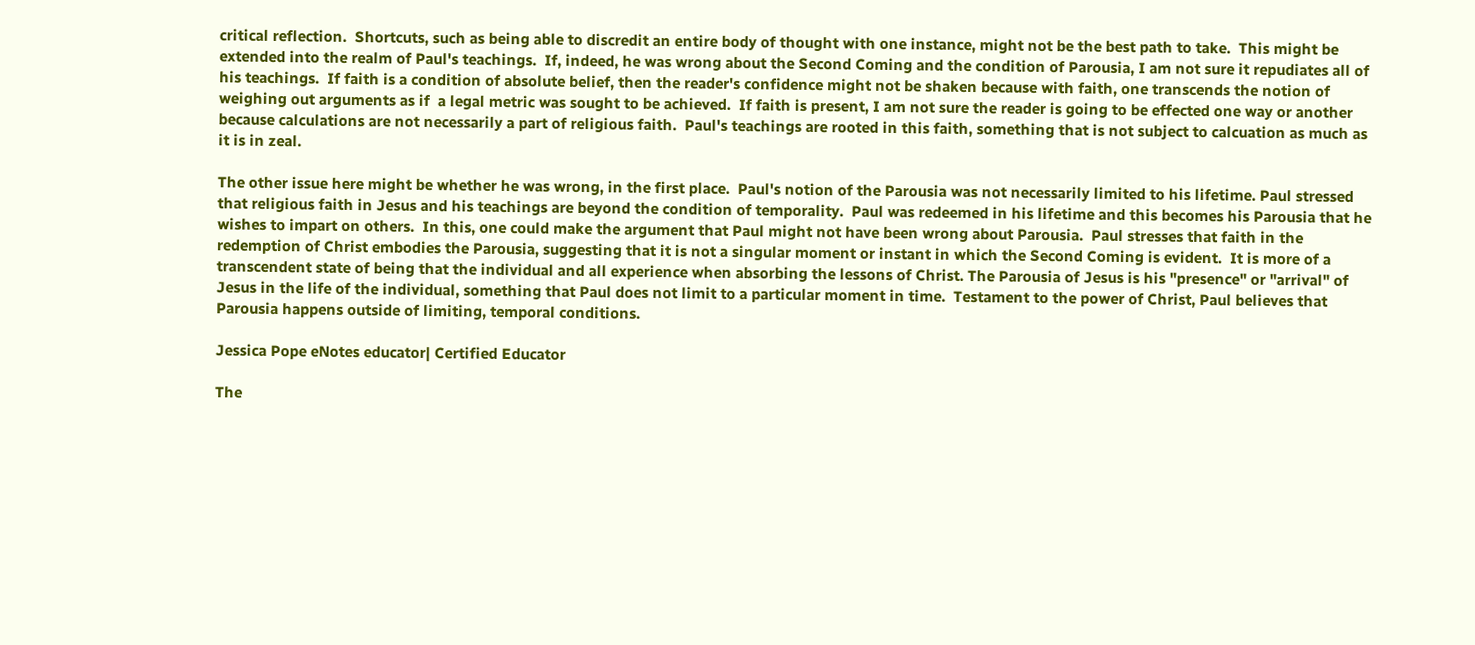critical reflection.  Shortcuts, such as being able to discredit an entire body of thought with one instance, might not be the best path to take.  This might be extended into the realm of Paul's teachings.  If, indeed, he was wrong about the Second Coming and the condition of Parousia, I am not sure it repudiates all of his teachings.  If faith is a condition of absolute belief, then the reader's confidence might not be shaken because with faith, one transcends the notion of weighing out arguments as if  a legal metric was sought to be achieved.  If faith is present, I am not sure the reader is going to be effected one way or another because calculations are not necessarily a part of religious faith.  Paul's teachings are rooted in this faith, something that is not subject to calcuation as much as it is in zeal.

The other issue here might be whether he was wrong, in the first place.  Paul's notion of the Parousia was not necessarily limited to his lifetime. Paul stressed that religious faith in Jesus and his teachings are beyond the condition of temporality.  Paul was redeemed in his lifetime and this becomes his Parousia that he wishes to impart on others.  In this, one could make the argument that Paul might not have been wrong about Parousia.  Paul stresses that faith in the redemption of Christ embodies the Parousia, suggesting that it is not a singular moment or instant in which the Second Coming is evident.  It is more of a transcendent state of being that the individual and all experience when absorbing the lessons of Christ. The Parousia of Jesus is his "presence" or "arrival" of Jesus in the life of the individual, something that Paul does not limit to a particular moment in time.  Testament to the power of Christ, Paul believes that Parousia happens outside of limiting, temporal conditions.

Jessica Pope eNotes educator| Certified Educator

The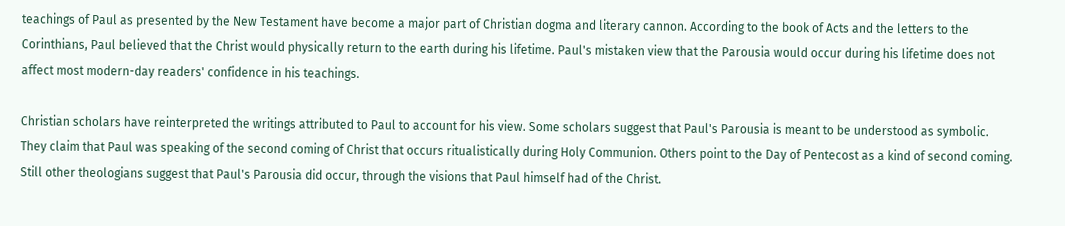teachings of Paul as presented by the New Testament have become a major part of Christian dogma and literary cannon. According to the book of Acts and the letters to the Corinthians, Paul believed that the Christ would physically return to the earth during his lifetime. Paul's mistaken view that the Parousia would occur during his lifetime does not affect most modern-day readers' confidence in his teachings.

Christian scholars have reinterpreted the writings attributed to Paul to account for his view. Some scholars suggest that Paul's Parousia is meant to be understood as symbolic. They claim that Paul was speaking of the second coming of Christ that occurs ritualistically during Holy Communion. Others point to the Day of Pentecost as a kind of second coming. Still other theologians suggest that Paul's Parousia did occur, through the visions that Paul himself had of the Christ.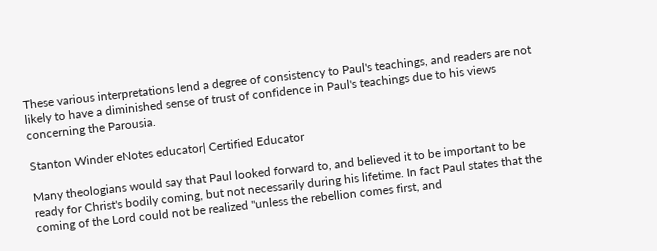These various interpretations lend a degree of consistency to Paul's teachings, and readers are not likely to have a diminished sense of trust of confidence in Paul's teachings due to his views concerning the Parousia.

Stanton Winder eNotes educator| Certified Educator

Many theologians would say that Paul looked forward to, and believed it to be important to be ready for Christ's bodily coming, but not necessarily during his lifetime. In fact Paul states that the coming of the Lord could not be realized "unless the rebellion comes first, and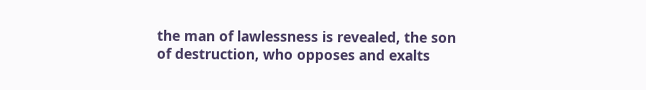the man of lawlessness is revealed, the son of destruction, who opposes and exalts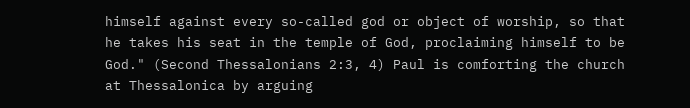himself against every so-called god or object of worship, so that he takes his seat in the temple of God, proclaiming himself to be God." (Second Thessalonians 2:3, 4) Paul is comforting the church at Thessalonica by arguing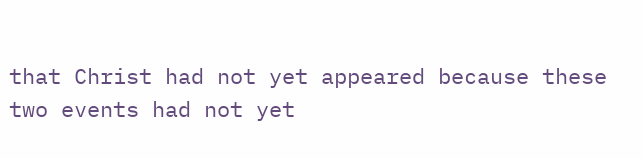that Christ had not yet appeared because these two events had not yet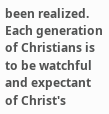been realized. Each generation of Christians is to be watchful and expectant of Christ's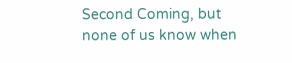Second Coming, but none of us know when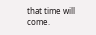that time will come.